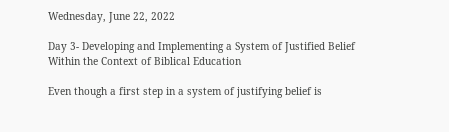Wednesday, June 22, 2022

Day 3- Developing and Implementing a System of Justified Belief Within the Context of Biblical Education

Even though a first step in a system of justifying belief is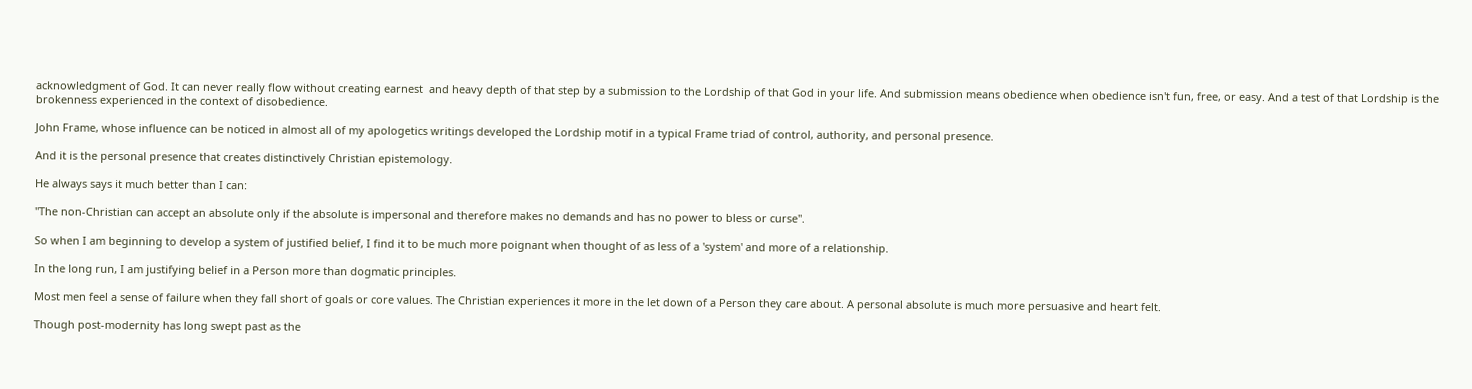acknowledgment of God. It can never really flow without creating earnest  and heavy depth of that step by a submission to the Lordship of that God in your life. And submission means obedience when obedience isn't fun, free, or easy. And a test of that Lordship is the brokenness experienced in the context of disobedience.

John Frame, whose influence can be noticed in almost all of my apologetics writings developed the Lordship motif in a typical Frame triad of control, authority, and personal presence.

And it is the personal presence that creates distinctively Christian epistemology.

He always says it much better than I can:

"The non-Christian can accept an absolute only if the absolute is impersonal and therefore makes no demands and has no power to bless or curse".

So when I am beginning to develop a system of justified belief, I find it to be much more poignant when thought of as less of a 'system' and more of a relationship.

In the long run, I am justifying belief in a Person more than dogmatic principles.

Most men feel a sense of failure when they fall short of goals or core values. The Christian experiences it more in the let down of a Person they care about. A personal absolute is much more persuasive and heart felt.

Though post-modernity has long swept past as the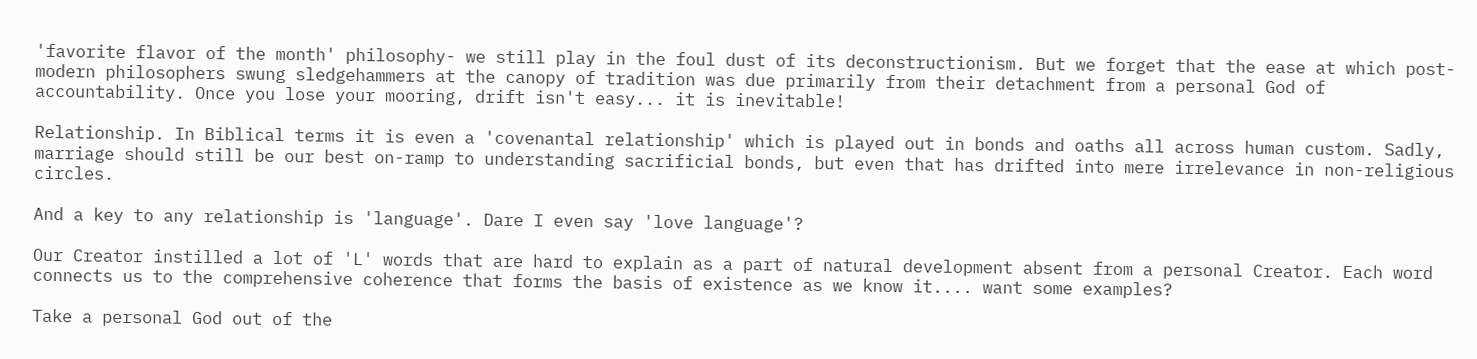'favorite flavor of the month' philosophy- we still play in the foul dust of its deconstructionism. But we forget that the ease at which post-modern philosophers swung sledgehammers at the canopy of tradition was due primarily from their detachment from a personal God of accountability. Once you lose your mooring, drift isn't easy... it is inevitable!

Relationship. In Biblical terms it is even a 'covenantal relationship' which is played out in bonds and oaths all across human custom. Sadly, marriage should still be our best on-ramp to understanding sacrificial bonds, but even that has drifted into mere irrelevance in non-religious circles.

And a key to any relationship is 'language'. Dare I even say 'love language'?

Our Creator instilled a lot of 'L' words that are hard to explain as a part of natural development absent from a personal Creator. Each word connects us to the comprehensive coherence that forms the basis of existence as we know it.... want some examples?

Take a personal God out of the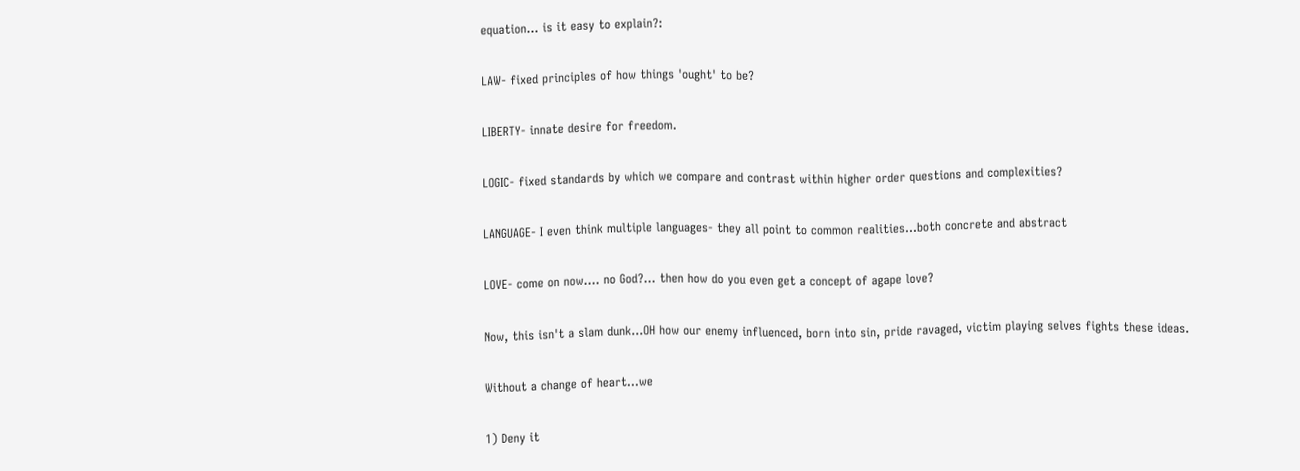equation... is it easy to explain?:

LAW- fixed principles of how things 'ought' to be?

LIBERTY- innate desire for freedom.

LOGIC- fixed standards by which we compare and contrast within higher order questions and complexities?

LANGUAGE- I even think multiple languages- they all point to common realities...both concrete and abstract

LOVE- come on now.... no God?... then how do you even get a concept of agape love?

Now, this isn't a slam dunk...OH how our enemy influenced, born into sin, pride ravaged, victim playing selves fights these ideas.

Without a change of heart...we

1) Deny it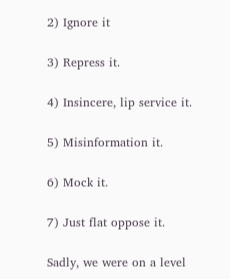2) Ignore it

3) Repress it.

4) Insincere, lip service it.

5) Misinformation it.

6) Mock it.

7) Just flat oppose it.

Sadly, we were on a level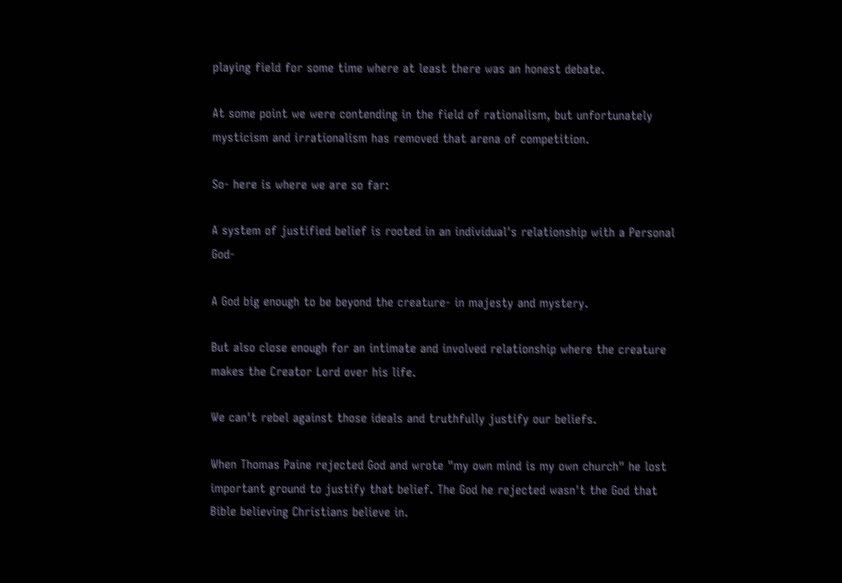playing field for some time where at least there was an honest debate.

At some point we were contending in the field of rationalism, but unfortunately mysticism and irrationalism has removed that arena of competition.

So- here is where we are so far:

A system of justified belief is rooted in an individual's relationship with a Personal God-

A God big enough to be beyond the creature- in majesty and mystery.

But also close enough for an intimate and involved relationship where the creature makes the Creator Lord over his life.

We can't rebel against those ideals and truthfully justify our beliefs.

When Thomas Paine rejected God and wrote "my own mind is my own church" he lost important ground to justify that belief. The God he rejected wasn't the God that Bible believing Christians believe in.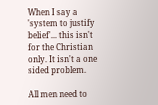When I say a 'system to justify belief'... this isn't for the Christian only. It isn't a one sided problem.

All men need to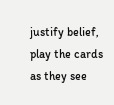justify belief, play the cards as they see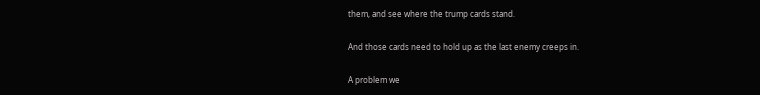them, and see where the trump cards stand.

And those cards need to hold up as the last enemy creeps in.

A problem we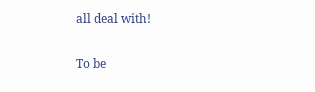all deal with!

To be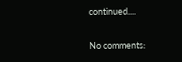continued....

No comments: